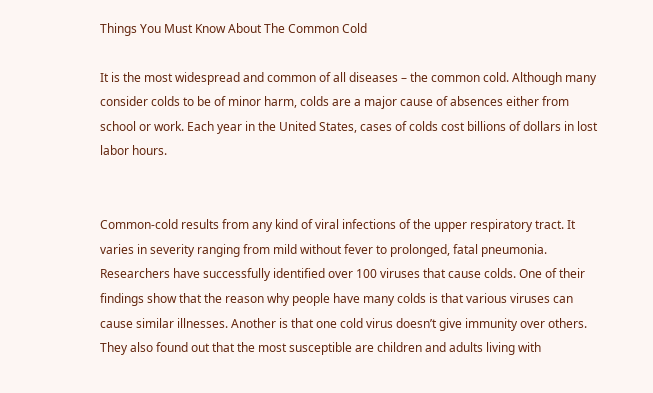Things You Must Know About The Common Cold

It is the most widespread and common of all diseases – the common cold. Although many consider colds to be of minor harm, colds are a major cause of absences either from school or work. Each year in the United States, cases of colds cost billions of dollars in lost labor hours.


Common-cold results from any kind of viral infections of the upper respiratory tract. It varies in severity ranging from mild without fever to prolonged, fatal pneumonia. Researchers have successfully identified over 100 viruses that cause colds. One of their findings show that the reason why people have many colds is that various viruses can cause similar illnesses. Another is that one cold virus doesn’t give immunity over others. They also found out that the most susceptible are children and adults living with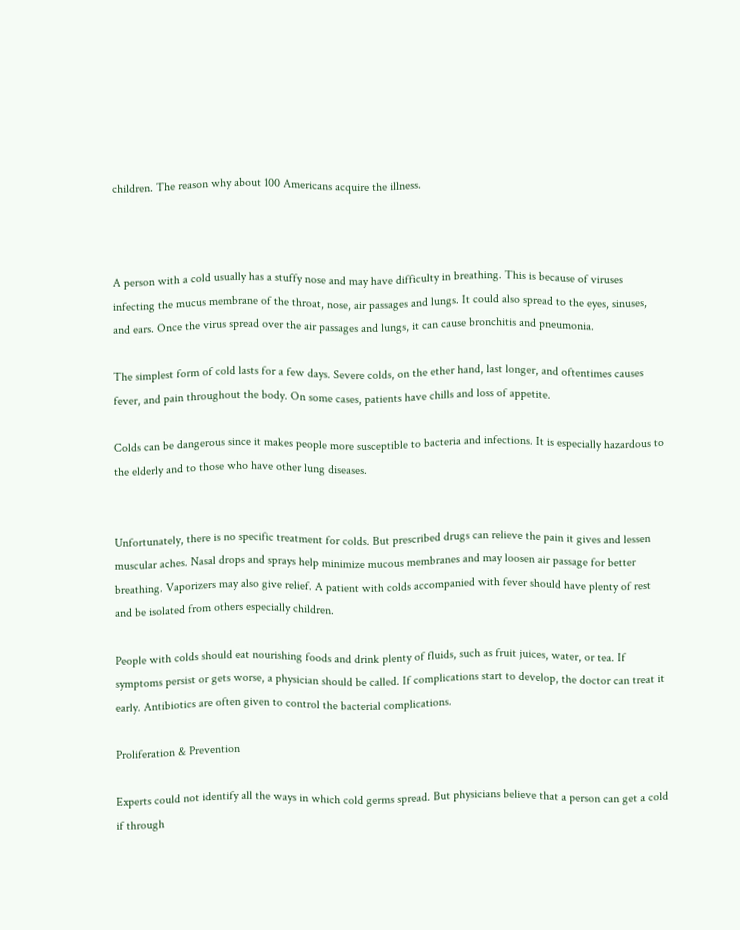children. The reason why about 100 Americans acquire the illness.



A person with a cold usually has a stuffy nose and may have difficulty in breathing. This is because of viruses infecting the mucus membrane of the throat, nose, air passages and lungs. It could also spread to the eyes, sinuses, and ears. Once the virus spread over the air passages and lungs, it can cause bronchitis and pneumonia.

The simplest form of cold lasts for a few days. Severe colds, on the ether hand, last longer, and oftentimes causes fever, and pain throughout the body. On some cases, patients have chills and loss of appetite.

Colds can be dangerous since it makes people more susceptible to bacteria and infections. It is especially hazardous to the elderly and to those who have other lung diseases.


Unfortunately, there is no specific treatment for colds. But prescribed drugs can relieve the pain it gives and lessen muscular aches. Nasal drops and sprays help minimize mucous membranes and may loosen air passage for better breathing. Vaporizers may also give relief. A patient with colds accompanied with fever should have plenty of rest and be isolated from others especially children.

People with colds should eat nourishing foods and drink plenty of fluids, such as fruit juices, water, or tea. If symptoms persist or gets worse, a physician should be called. If complications start to develop, the doctor can treat it early. Antibiotics are often given to control the bacterial complications.

Proliferation & Prevention

Experts could not identify all the ways in which cold germs spread. But physicians believe that a person can get a cold if through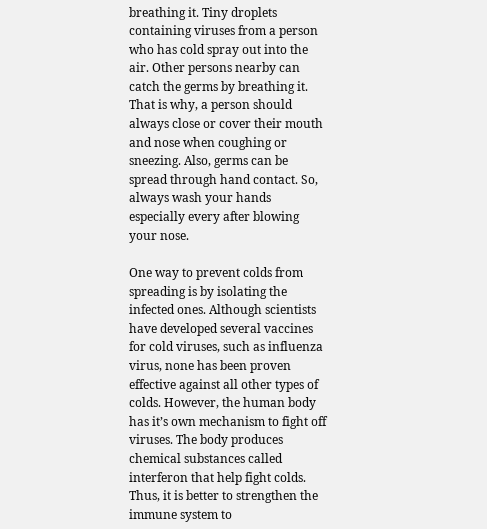breathing it. Tiny droplets containing viruses from a person who has cold spray out into the air. Other persons nearby can catch the germs by breathing it. That is why, a person should always close or cover their mouth and nose when coughing or sneezing. Also, germs can be spread through hand contact. So, always wash your hands especially every after blowing your nose.

One way to prevent colds from spreading is by isolating the infected ones. Although scientists have developed several vaccines for cold viruses, such as influenza virus, none has been proven effective against all other types of colds. However, the human body has it’s own mechanism to fight off viruses. The body produces chemical substances called interferon that help fight colds. Thus, it is better to strengthen the immune system to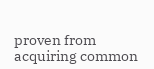proven from acquiring common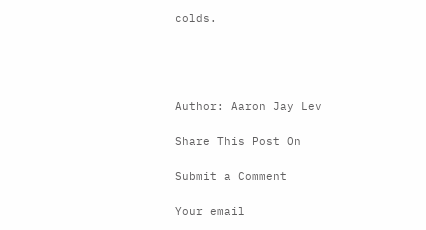colds.




Author: Aaron Jay Lev

Share This Post On

Submit a Comment

Your email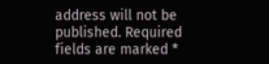address will not be published. Required fields are marked *